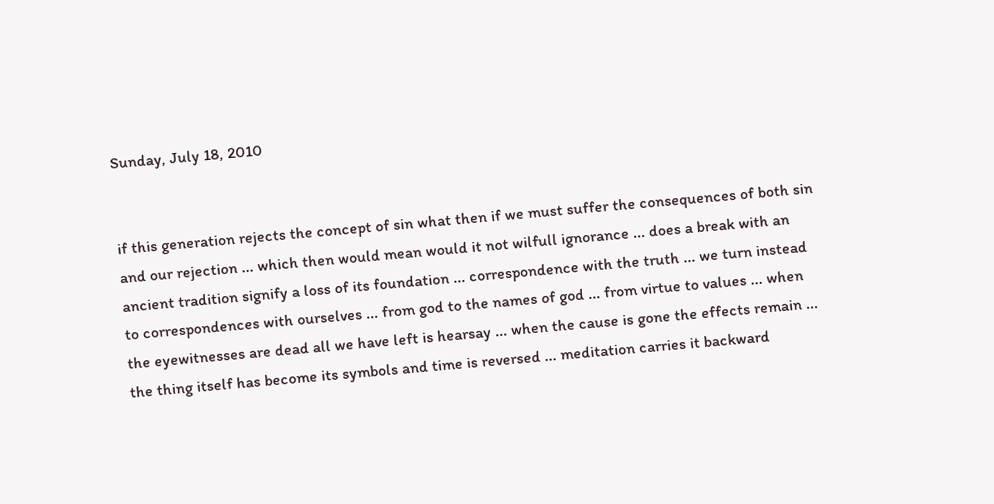Sunday, July 18, 2010


if this generation rejects the concept of sin what then if we must suffer the consequences of both sin and our rejection ... which then would mean would it not wilfull ignorance ... does a break with an ancient tradition signify a loss of its foundation ... correspondence with the truth ... we turn instead to correspondences with ourselves ... from god to the names of god ... from virtue to values ... when the eyewitnesses are dead all we have left is hearsay ... when the cause is gone the effects remain ... the thing itself has become its symbols and time is reversed ... meditation carries it backward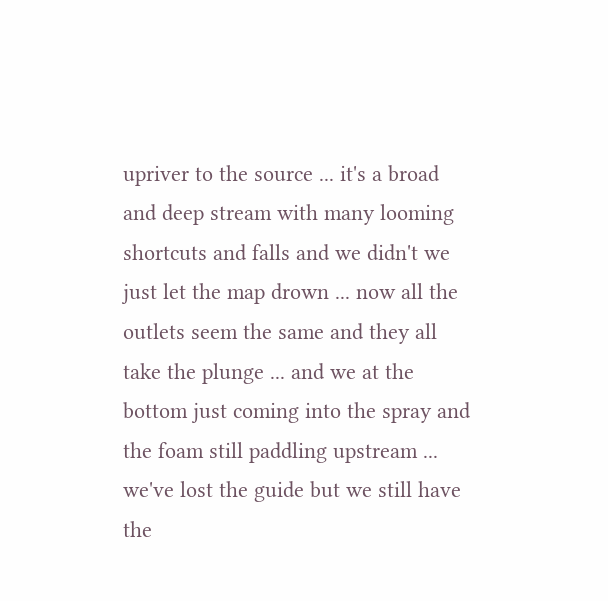upriver to the source ... it's a broad and deep stream with many looming shortcuts and falls and we didn't we just let the map drown ... now all the outlets seem the same and they all take the plunge ... and we at the bottom just coming into the spray and the foam still paddling upstream ... we've lost the guide but we still have the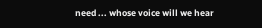need ... whose voice will we hear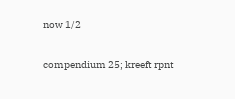now 1/2

compendium 25; kreeft rpnt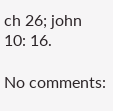ch 26; john 10: 16.

No comments: